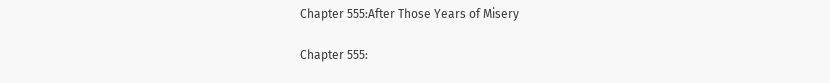Chapter 555:After Those Years of Misery

Chapter 555: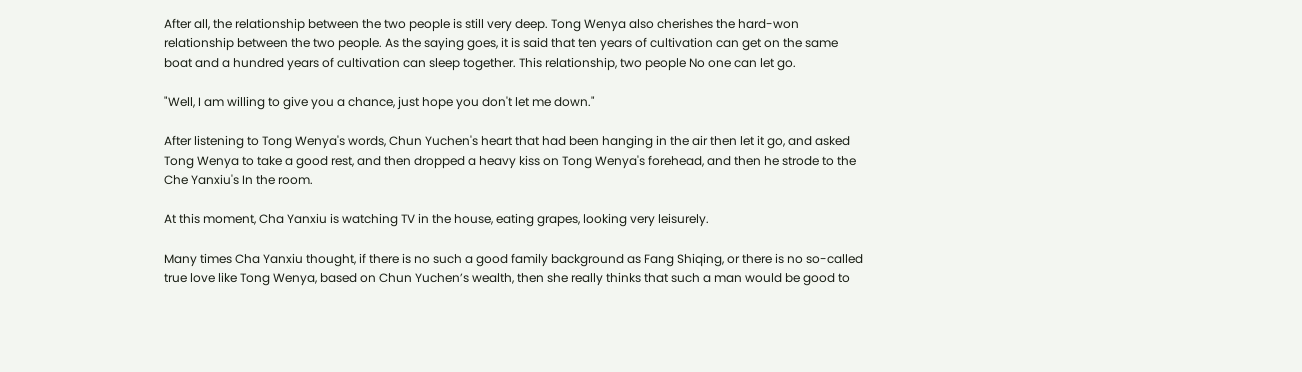After all, the relationship between the two people is still very deep. Tong Wenya also cherishes the hard-won relationship between the two people. As the saying goes, it is said that ten years of cultivation can get on the same boat and a hundred years of cultivation can sleep together. This relationship, two people No one can let go.

"Well, I am willing to give you a chance, just hope you don't let me down."

After listening to Tong Wenya's words, Chun Yuchen's heart that had been hanging in the air then let it go, and asked Tong Wenya to take a good rest, and then dropped a heavy kiss on Tong Wenya's forehead, and then he strode to the Che Yanxiu's In the room.

At this moment, Cha Yanxiu is watching TV in the house, eating grapes, looking very leisurely.

Many times Cha Yanxiu thought, if there is no such a good family background as Fang Shiqing, or there is no so-called true love like Tong Wenya, based on Chun Yuchen’s wealth, then she really thinks that such a man would be good to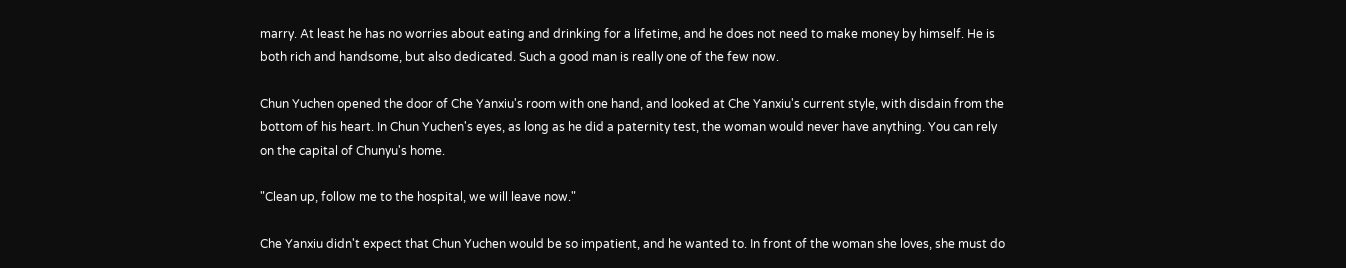marry. At least he has no worries about eating and drinking for a lifetime, and he does not need to make money by himself. He is both rich and handsome, but also dedicated. Such a good man is really one of the few now.

Chun Yuchen opened the door of Che Yanxiu's room with one hand, and looked at Che Yanxiu's current style, with disdain from the bottom of his heart. In Chun Yuchen's eyes, as long as he did a paternity test, the woman would never have anything. You can rely on the capital of Chunyu's home.

"Clean up, follow me to the hospital, we will leave now."

Che Yanxiu didn't expect that Chun Yuchen would be so impatient, and he wanted to. In front of the woman she loves, she must do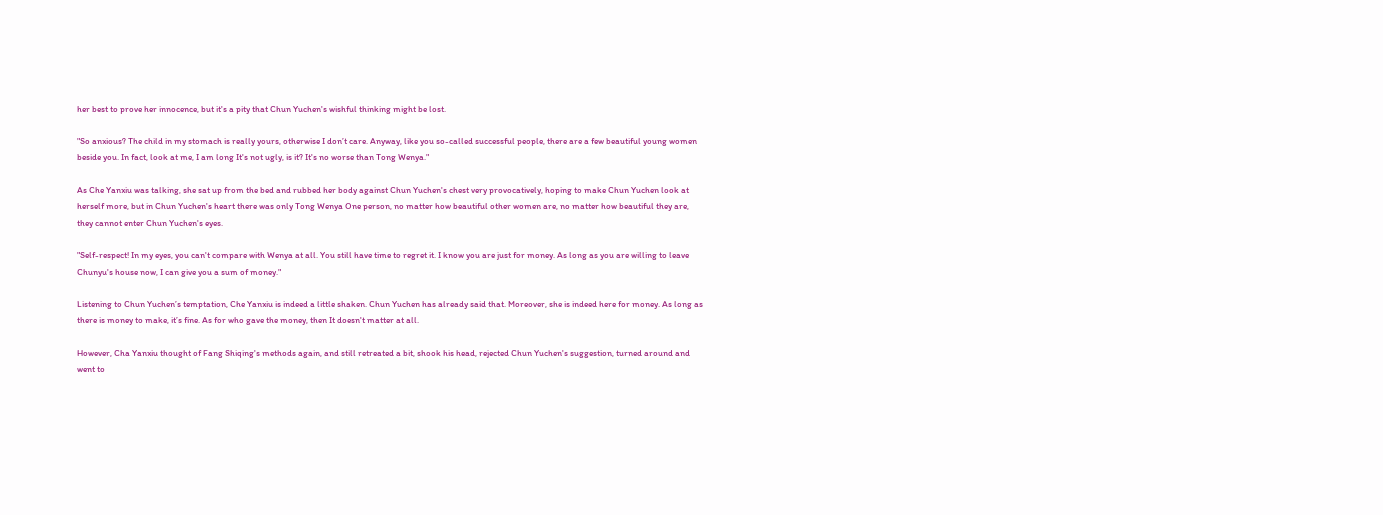her best to prove her innocence, but it's a pity that Chun Yuchen's wishful thinking might be lost.

"So anxious? The child in my stomach is really yours, otherwise I don’t care. Anyway, like you so-called successful people, there are a few beautiful young women beside you. In fact, look at me, I am long It's not ugly, is it? It's no worse than Tong Wenya."

As Che Yanxiu was talking, she sat up from the bed and rubbed her body against Chun Yuchen's chest very provocatively, hoping to make Chun Yuchen look at herself more, but in Chun Yuchen's heart there was only Tong Wenya One person, no matter how beautiful other women are, no matter how beautiful they are, they cannot enter Chun Yuchen's eyes.

"Self-respect! In my eyes, you can't compare with Wenya at all. You still have time to regret it. I know you are just for money. As long as you are willing to leave Chunyu's house now, I can give you a sum of money."

Listening to Chun Yuchen’s temptation, Che Yanxiu is indeed a little shaken. Chun Yuchen has already said that. Moreover, she is indeed here for money. As long as there is money to make, it’s fine. As for who gave the money, then It doesn't matter at all.

However, Cha Yanxiu thought of Fang Shiqing's methods again, and still retreated a bit, shook his head, rejected Chun Yuchen's suggestion, turned around and went to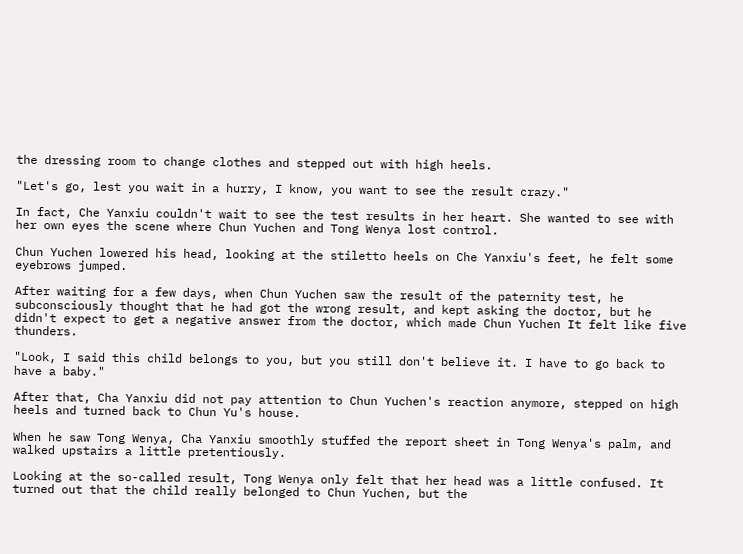the dressing room to change clothes and stepped out with high heels.

"Let's go, lest you wait in a hurry, I know, you want to see the result crazy."

In fact, Che Yanxiu couldn't wait to see the test results in her heart. She wanted to see with her own eyes the scene where Chun Yuchen and Tong Wenya lost control.

Chun Yuchen lowered his head, looking at the stiletto heels on Che Yanxiu's feet, he felt some eyebrows jumped.

After waiting for a few days, when Chun Yuchen saw the result of the paternity test, he subconsciously thought that he had got the wrong result, and kept asking the doctor, but he didn't expect to get a negative answer from the doctor, which made Chun Yuchen It felt like five thunders.

"Look, I said this child belongs to you, but you still don't believe it. I have to go back to have a baby."

After that, Cha Yanxiu did not pay attention to Chun Yuchen's reaction anymore, stepped on high heels and turned back to Chun Yu's house.

When he saw Tong Wenya, Cha Yanxiu smoothly stuffed the report sheet in Tong Wenya's palm, and walked upstairs a little pretentiously.

Looking at the so-called result, Tong Wenya only felt that her head was a little confused. It turned out that the child really belonged to Chun Yuchen, but the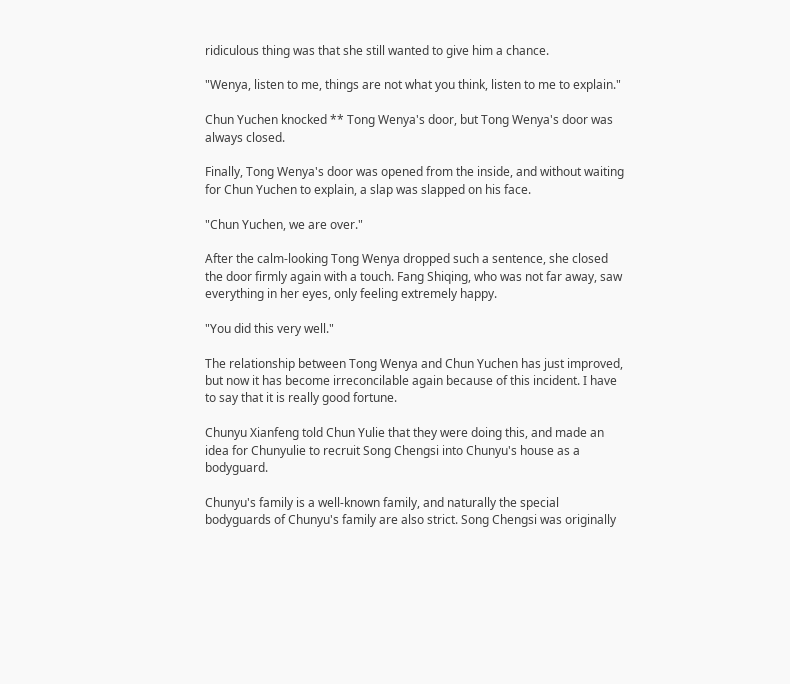ridiculous thing was that she still wanted to give him a chance.

"Wenya, listen to me, things are not what you think, listen to me to explain."

Chun Yuchen knocked ** Tong Wenya's door, but Tong Wenya's door was always closed.

Finally, Tong Wenya's door was opened from the inside, and without waiting for Chun Yuchen to explain, a slap was slapped on his face.

"Chun Yuchen, we are over."

After the calm-looking Tong Wenya dropped such a sentence, she closed the door firmly again with a touch. Fang Shiqing, who was not far away, saw everything in her eyes, only feeling extremely happy.

"You did this very well."

The relationship between Tong Wenya and Chun Yuchen has just improved, but now it has become irreconcilable again because of this incident. I have to say that it is really good fortune.

Chunyu Xianfeng told Chun Yulie that they were doing this, and made an idea for Chunyulie to recruit Song Chengsi into Chunyu's house as a bodyguard.

Chunyu's family is a well-known family, and naturally the special bodyguards of Chunyu's family are also strict. Song Chengsi was originally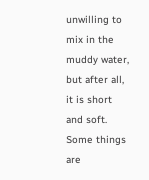unwilling to mix in the muddy water, but after all, it is short and soft. Some things are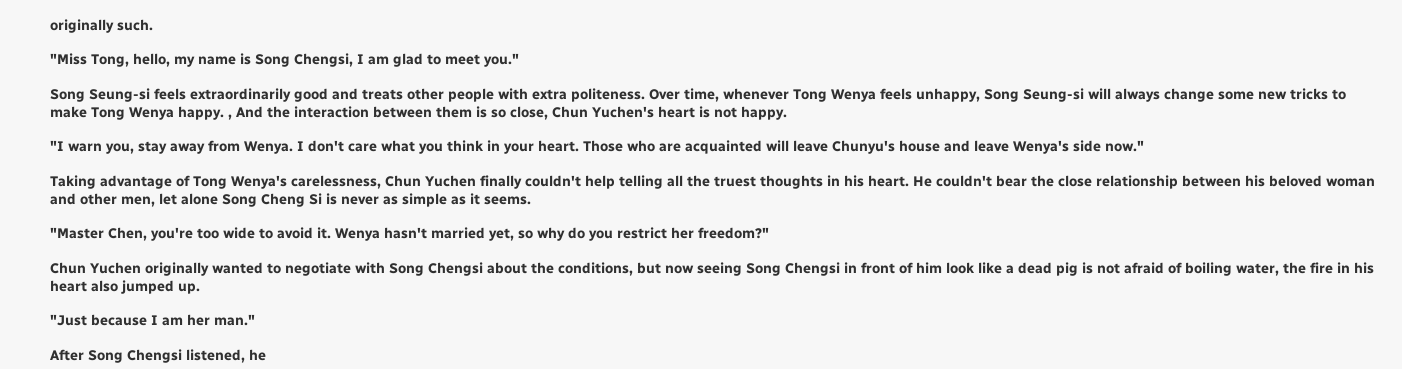originally such.

"Miss Tong, hello, my name is Song Chengsi, I am glad to meet you."

Song Seung-si feels extraordinarily good and treats other people with extra politeness. Over time, whenever Tong Wenya feels unhappy, Song Seung-si will always change some new tricks to make Tong Wenya happy. , And the interaction between them is so close, Chun Yuchen's heart is not happy.

"I warn you, stay away from Wenya. I don't care what you think in your heart. Those who are acquainted will leave Chunyu's house and leave Wenya's side now."

Taking advantage of Tong Wenya's carelessness, Chun Yuchen finally couldn't help telling all the truest thoughts in his heart. He couldn't bear the close relationship between his beloved woman and other men, let alone Song Cheng Si is never as simple as it seems.

"Master Chen, you're too wide to avoid it. Wenya hasn't married yet, so why do you restrict her freedom?"

Chun Yuchen originally wanted to negotiate with Song Chengsi about the conditions, but now seeing Song Chengsi in front of him look like a dead pig is not afraid of boiling water, the fire in his heart also jumped up.

"Just because I am her man."

After Song Chengsi listened, he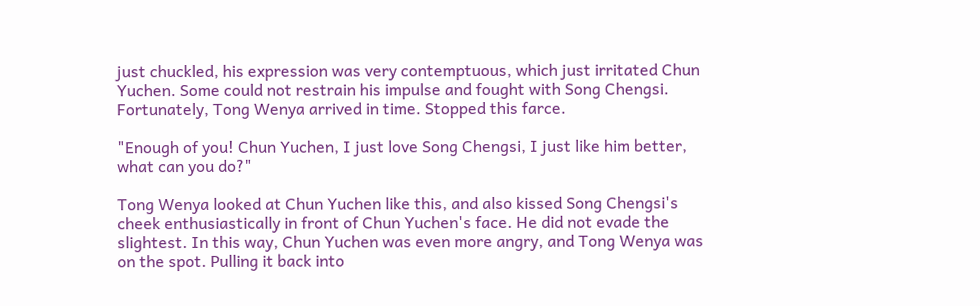just chuckled, his expression was very contemptuous, which just irritated Chun Yuchen. Some could not restrain his impulse and fought with Song Chengsi. Fortunately, Tong Wenya arrived in time. Stopped this farce.

"Enough of you! Chun Yuchen, I just love Song Chengsi, I just like him better, what can you do?"

Tong Wenya looked at Chun Yuchen like this, and also kissed Song Chengsi's cheek enthusiastically in front of Chun Yuchen's face. He did not evade the slightest. In this way, Chun Yuchen was even more angry, and Tong Wenya was on the spot. Pulling it back into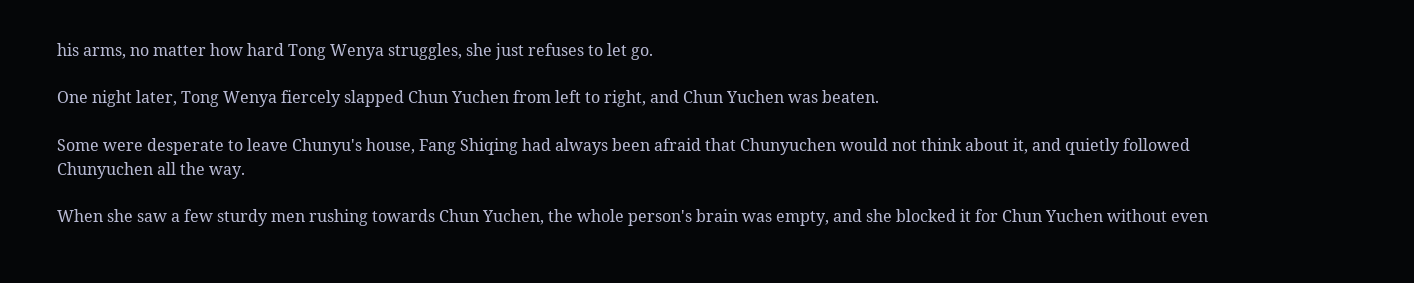his arms, no matter how hard Tong Wenya struggles, she just refuses to let go.

One night later, Tong Wenya fiercely slapped Chun Yuchen from left to right, and Chun Yuchen was beaten.

Some were desperate to leave Chunyu's house, Fang Shiqing had always been afraid that Chunyuchen would not think about it, and quietly followed Chunyuchen all the way.

When she saw a few sturdy men rushing towards Chun Yuchen, the whole person's brain was empty, and she blocked it for Chun Yuchen without even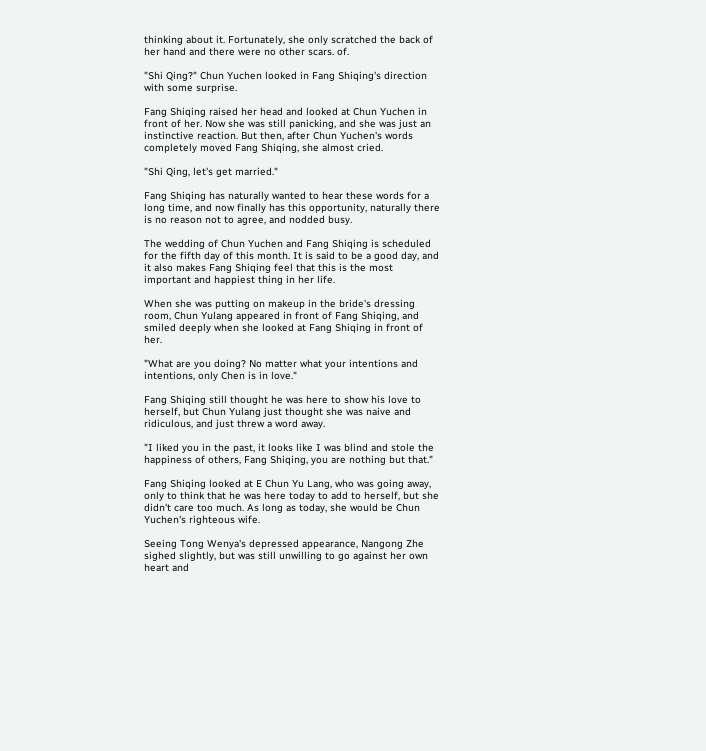thinking about it. Fortunately, she only scratched the back of her hand and there were no other scars. of.

"Shi Qing?" Chun Yuchen looked in Fang Shiqing's direction with some surprise.

Fang Shiqing raised her head and looked at Chun Yuchen in front of her. Now she was still panicking, and she was just an instinctive reaction. But then, after Chun Yuchen's words completely moved Fang Shiqing, she almost cried.

"Shi Qing, let's get married."

Fang Shiqing has naturally wanted to hear these words for a long time, and now finally has this opportunity, naturally there is no reason not to agree, and nodded busy.

The wedding of Chun Yuchen and Fang Shiqing is scheduled for the fifth day of this month. It is said to be a good day, and it also makes Fang Shiqing feel that this is the most important and happiest thing in her life.

When she was putting on makeup in the bride's dressing room, Chun Yulang appeared in front of Fang Shiqing, and smiled deeply when she looked at Fang Shiqing in front of her.

"What are you doing? No matter what your intentions and intentions, only Chen is in love."

Fang Shiqing still thought he was here to show his love to herself, but Chun Yulang just thought she was naive and ridiculous, and just threw a word away.

"I liked you in the past, it looks like I was blind and stole the happiness of others, Fang Shiqing, you are nothing but that."

Fang Shiqing looked at E Chun Yu Lang, who was going away, only to think that he was here today to add to herself, but she didn't care too much. As long as today, she would be Chun Yuchen's righteous wife.

Seeing Tong Wenya's depressed appearance, Nangong Zhe sighed slightly, but was still unwilling to go against her own heart and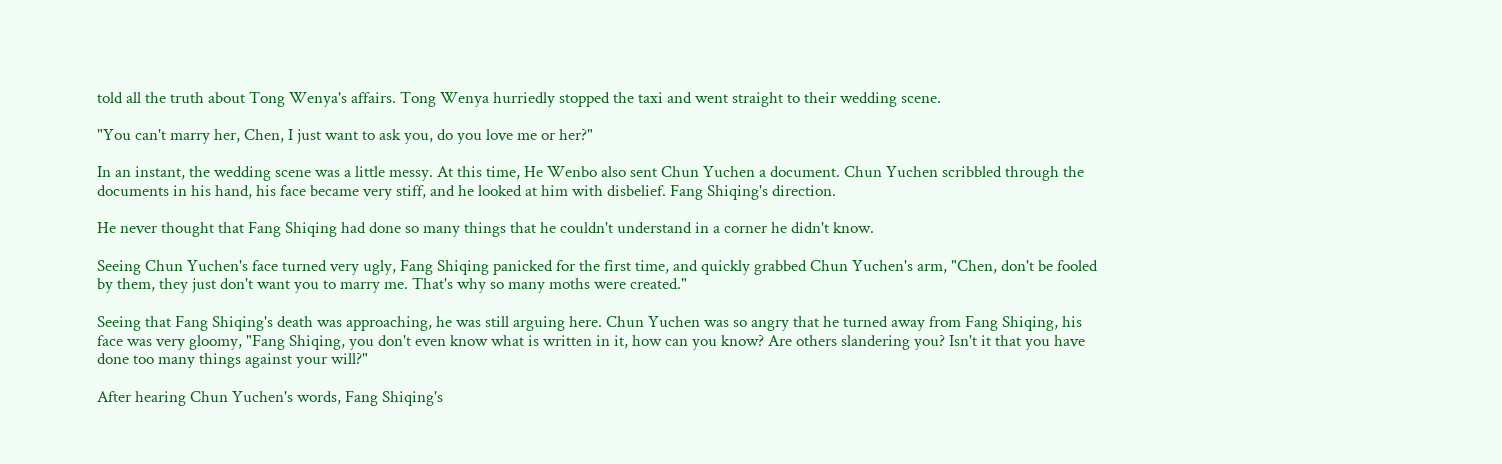told all the truth about Tong Wenya's affairs. Tong Wenya hurriedly stopped the taxi and went straight to their wedding scene.

"You can't marry her, Chen, I just want to ask you, do you love me or her?"

In an instant, the wedding scene was a little messy. At this time, He Wenbo also sent Chun Yuchen a document. Chun Yuchen scribbled through the documents in his hand, his face became very stiff, and he looked at him with disbelief. Fang Shiqing's direction.

He never thought that Fang Shiqing had done so many things that he couldn't understand in a corner he didn't know.

Seeing Chun Yuchen's face turned very ugly, Fang Shiqing panicked for the first time, and quickly grabbed Chun Yuchen's arm, "Chen, don't be fooled by them, they just don't want you to marry me. That's why so many moths were created."

Seeing that Fang Shiqing's death was approaching, he was still arguing here. Chun Yuchen was so angry that he turned away from Fang Shiqing, his face was very gloomy, "Fang Shiqing, you don't even know what is written in it, how can you know? Are others slandering you? Isn't it that you have done too many things against your will?"

After hearing Chun Yuchen's words, Fang Shiqing's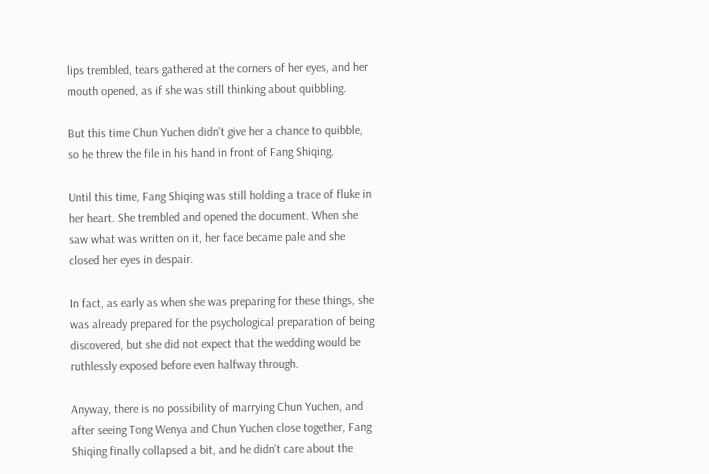lips trembled, tears gathered at the corners of her eyes, and her mouth opened, as if she was still thinking about quibbling.

But this time Chun Yuchen didn't give her a chance to quibble, so he threw the file in his hand in front of Fang Shiqing.

Until this time, Fang Shiqing was still holding a trace of fluke in her heart. She trembled and opened the document. When she saw what was written on it, her face became pale and she closed her eyes in despair.

In fact, as early as when she was preparing for these things, she was already prepared for the psychological preparation of being discovered, but she did not expect that the wedding would be ruthlessly exposed before even halfway through.

Anyway, there is no possibility of marrying Chun Yuchen, and after seeing Tong Wenya and Chun Yuchen close together, Fang Shiqing finally collapsed a bit, and he didn't care about the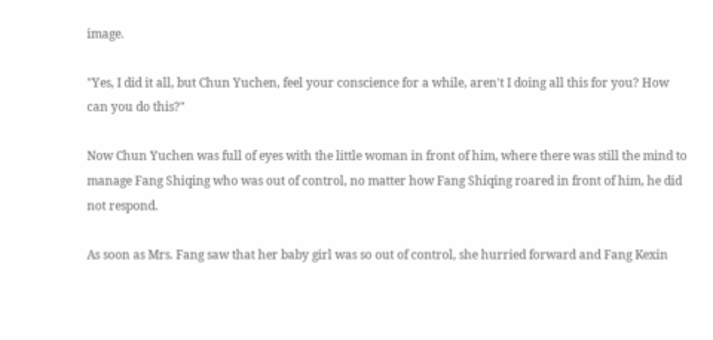image.

"Yes, I did it all, but Chun Yuchen, feel your conscience for a while, aren't I doing all this for you? How can you do this?"

Now Chun Yuchen was full of eyes with the little woman in front of him, where there was still the mind to manage Fang Shiqing who was out of control, no matter how Fang Shiqing roared in front of him, he did not respond.

As soon as Mrs. Fang saw that her baby girl was so out of control, she hurried forward and Fang Kexin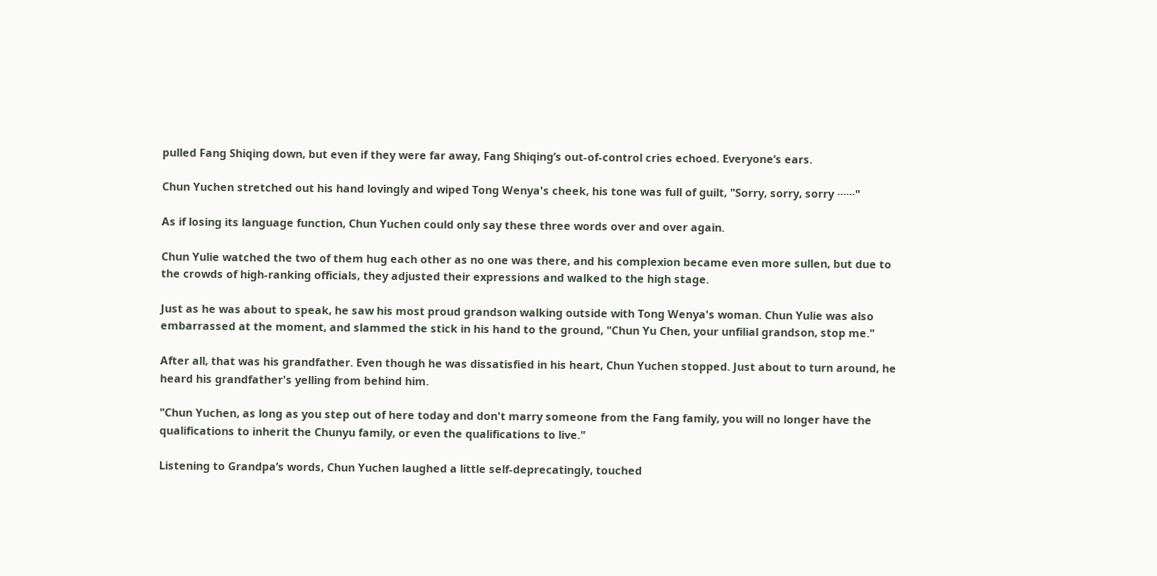pulled Fang Shiqing down, but even if they were far away, Fang Shiqing’s out-of-control cries echoed. Everyone’s ears.

Chun Yuchen stretched out his hand lovingly and wiped Tong Wenya's cheek, his tone was full of guilt, "Sorry, sorry, sorry ······"

As if losing its language function, Chun Yuchen could only say these three words over and over again.

Chun Yulie watched the two of them hug each other as no one was there, and his complexion became even more sullen, but due to the crowds of high-ranking officials, they adjusted their expressions and walked to the high stage.

Just as he was about to speak, he saw his most proud grandson walking outside with Tong Wenya's woman. Chun Yulie was also embarrassed at the moment, and slammed the stick in his hand to the ground, "Chun Yu Chen, your unfilial grandson, stop me."

After all, that was his grandfather. Even though he was dissatisfied in his heart, Chun Yuchen stopped. Just about to turn around, he heard his grandfather's yelling from behind him.

"Chun Yuchen, as long as you step out of here today and don't marry someone from the Fang family, you will no longer have the qualifications to inherit the Chunyu family, or even the qualifications to live."

Listening to Grandpa’s words, Chun Yuchen laughed a little self-deprecatingly, touched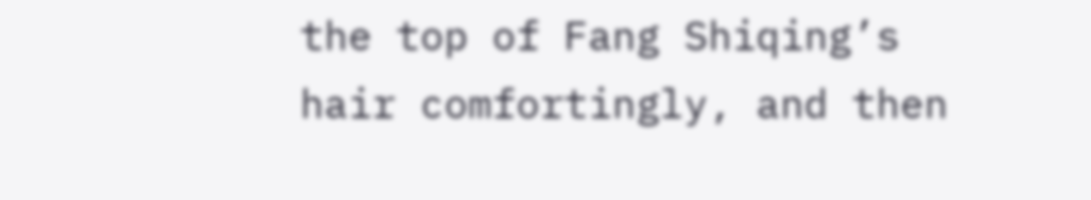the top of Fang Shiqing’s hair comfortingly, and then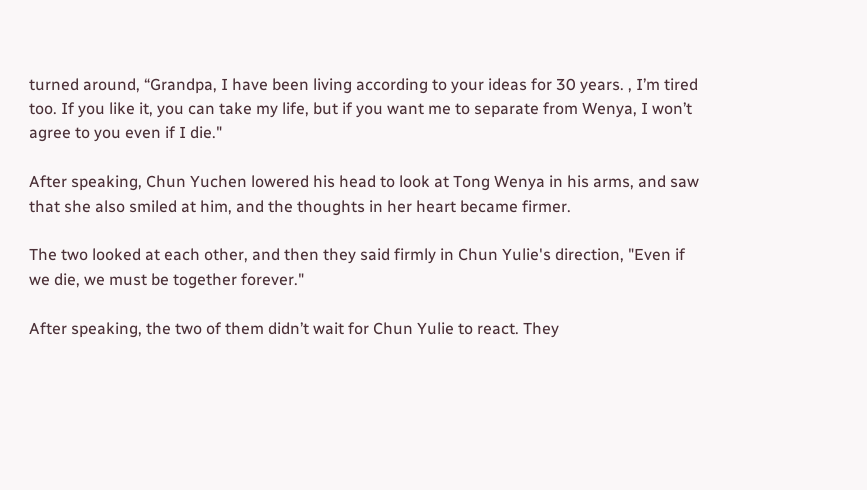turned around, “Grandpa, I have been living according to your ideas for 30 years. , I’m tired too. If you like it, you can take my life, but if you want me to separate from Wenya, I won’t agree to you even if I die."

After speaking, Chun Yuchen lowered his head to look at Tong Wenya in his arms, and saw that she also smiled at him, and the thoughts in her heart became firmer.

The two looked at each other, and then they said firmly in Chun Yulie's direction, "Even if we die, we must be together forever."

After speaking, the two of them didn’t wait for Chun Yulie to react. They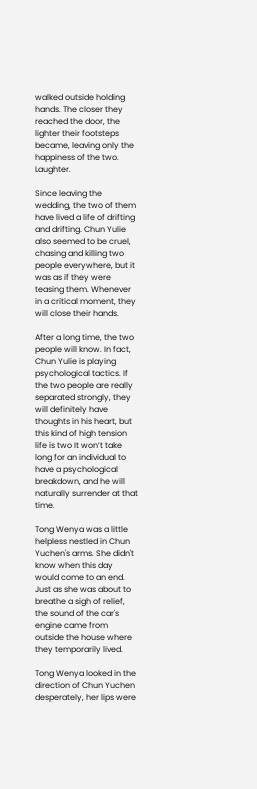walked outside holding hands. The closer they reached the door, the lighter their footsteps became, leaving only the happiness of the two. Laughter.

Since leaving the wedding, the two of them have lived a life of drifting and drifting. Chun Yulie also seemed to be cruel, chasing and killing two people everywhere, but it was as if they were teasing them. Whenever in a critical moment, they will close their hands.

After a long time, the two people will know. In fact, Chun Yulie is playing psychological tactics. If the two people are really separated strongly, they will definitely have thoughts in his heart, but this kind of high tension life is two It won’t take long for an individual to have a psychological breakdown, and he will naturally surrender at that time.

Tong Wenya was a little helpless nestled in Chun Yuchen's arms. She didn't know when this day would come to an end. Just as she was about to breathe a sigh of relief, the sound of the car's engine came from outside the house where they temporarily lived.

Tong Wenya looked in the direction of Chun Yuchen desperately, her lips were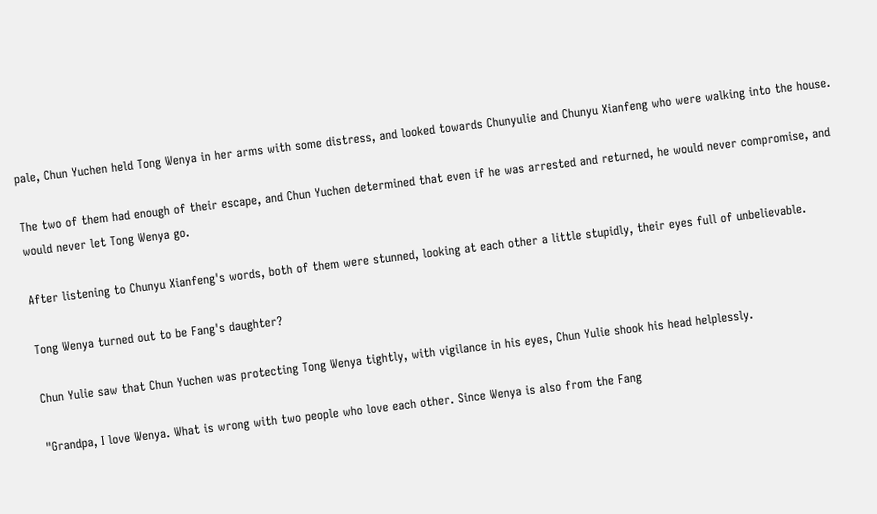pale, Chun Yuchen held Tong Wenya in her arms with some distress, and looked towards Chunyulie and Chunyu Xianfeng who were walking into the house.

The two of them had enough of their escape, and Chun Yuchen determined that even if he was arrested and returned, he would never compromise, and would never let Tong Wenya go.

After listening to Chunyu Xianfeng's words, both of them were stunned, looking at each other a little stupidly, their eyes full of unbelievable.

Tong Wenya turned out to be Fang's daughter?

Chun Yulie saw that Chun Yuchen was protecting Tong Wenya tightly, with vigilance in his eyes, Chun Yulie shook his head helplessly.

"Grandpa, I love Wenya. What is wrong with two people who love each other. Since Wenya is also from the Fang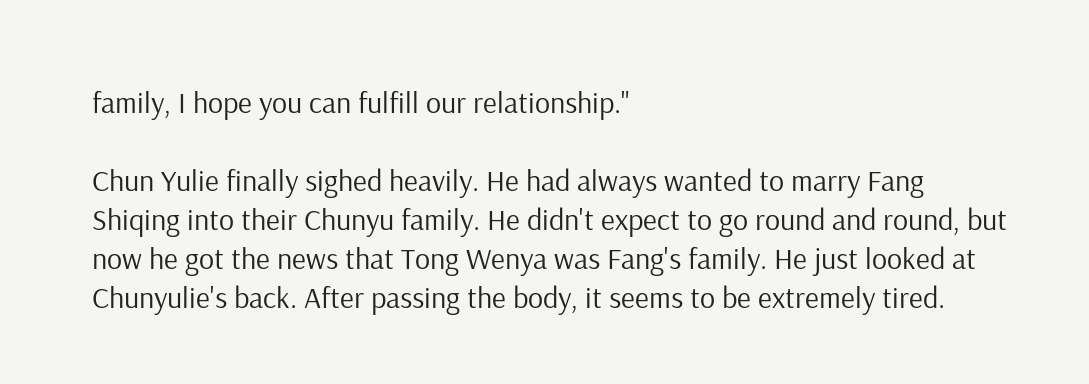family, I hope you can fulfill our relationship."

Chun Yulie finally sighed heavily. He had always wanted to marry Fang Shiqing into their Chunyu family. He didn't expect to go round and round, but now he got the news that Tong Wenya was Fang's family. He just looked at Chunyulie's back. After passing the body, it seems to be extremely tired.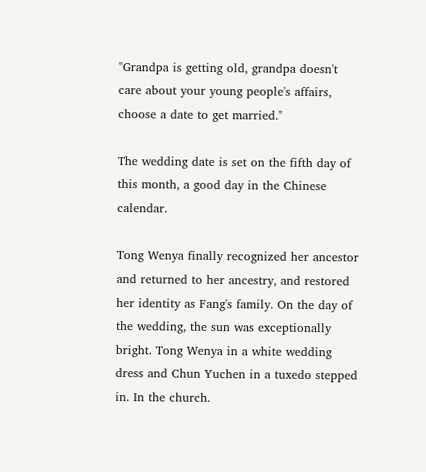"Grandpa is getting old, grandpa doesn't care about your young people's affairs, choose a date to get married."

The wedding date is set on the fifth day of this month, a good day in the Chinese calendar.

Tong Wenya finally recognized her ancestor and returned to her ancestry, and restored her identity as Fang's family. On the day of the wedding, the sun was exceptionally bright. Tong Wenya in a white wedding dress and Chun Yuchen in a tuxedo stepped in. In the church.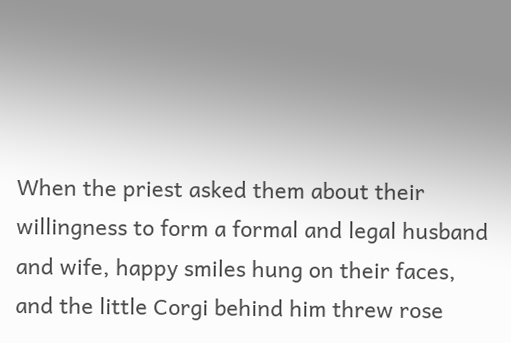When the priest asked them about their willingness to form a formal and legal husband and wife, happy smiles hung on their faces, and the little Corgi behind him threw rose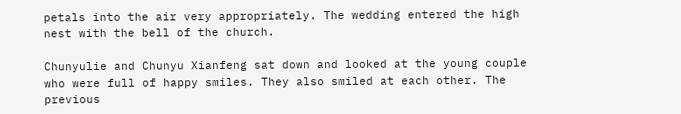petals into the air very appropriately. The wedding entered the high nest with the bell of the church.

Chunyulie and Chunyu Xianfeng sat down and looked at the young couple who were full of happy smiles. They also smiled at each other. The previous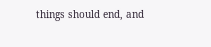things should end, and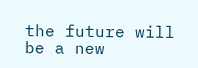the future will be a new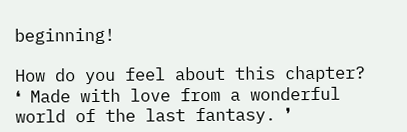beginning!

How do you feel about this chapter?
❛ Made with love from a wonderful world of the last fantasy. ❜